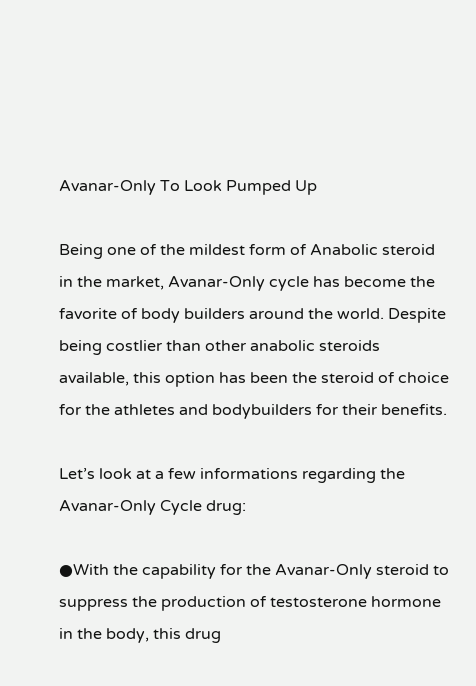Avanar-Only To Look Pumped Up

Being one of the mildest form of Anabolic steroid in the market, Avanar-Only cycle has become the favorite of body builders around the world. Despite being costlier than other anabolic steroids available, this option has been the steroid of choice for the athletes and bodybuilders for their benefits.

Let’s look at a few informations regarding the Avanar-Only Cycle drug:

●With the capability for the Avanar-Only steroid to suppress the production of testosterone hormone in the body, this drug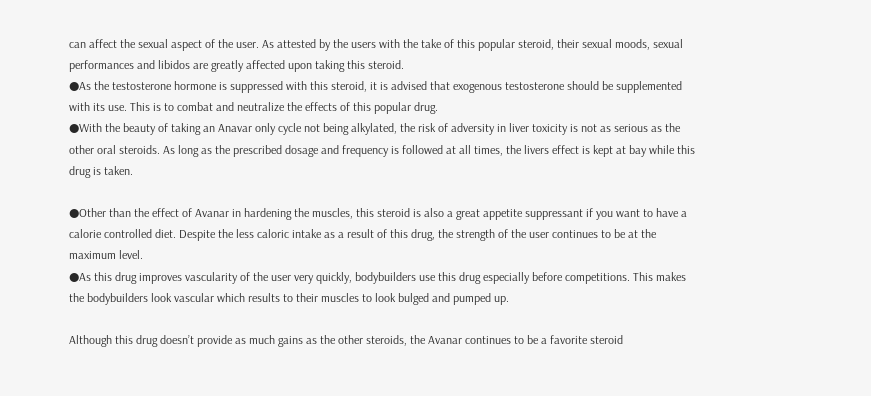can affect the sexual aspect of the user. As attested by the users with the take of this popular steroid, their sexual moods, sexual performances and libidos are greatly affected upon taking this steroid.
●As the testosterone hormone is suppressed with this steroid, it is advised that exogenous testosterone should be supplemented with its use. This is to combat and neutralize the effects of this popular drug.
●With the beauty of taking an Anavar only cycle not being alkylated, the risk of adversity in liver toxicity is not as serious as the other oral steroids. As long as the prescribed dosage and frequency is followed at all times, the livers effect is kept at bay while this drug is taken.

●Other than the effect of Avanar in hardening the muscles, this steroid is also a great appetite suppressant if you want to have a calorie controlled diet. Despite the less caloric intake as a result of this drug, the strength of the user continues to be at the maximum level.
●As this drug improves vascularity of the user very quickly, bodybuilders use this drug especially before competitions. This makes the bodybuilders look vascular which results to their muscles to look bulged and pumped up.

Although this drug doesn’t provide as much gains as the other steroids, the Avanar continues to be a favorite steroid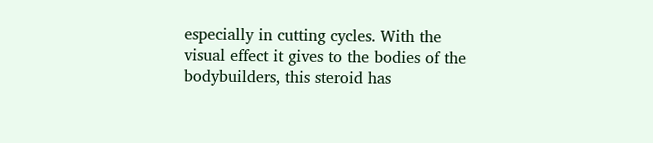especially in cutting cycles. With the visual effect it gives to the bodies of the bodybuilders, this steroid has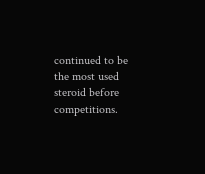continued to be the most used steroid before competitions.